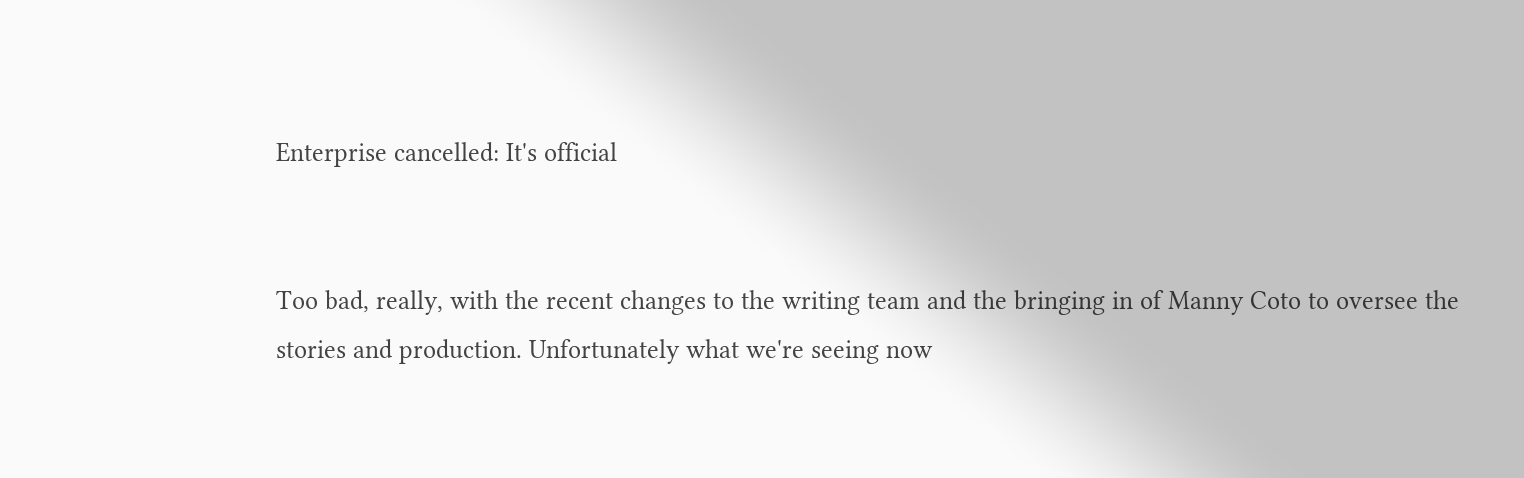Enterprise cancelled: It's official


Too bad, really, with the recent changes to the writing team and the bringing in of Manny Coto to oversee the stories and production. Unfortunately what we're seeing now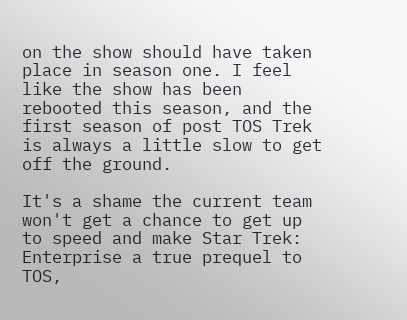on the show should have taken place in season one. I feel like the show has been rebooted this season, and the first season of post TOS Trek is always a little slow to get off the ground.

It's a shame the current team won't get a chance to get up to speed and make Star Trek: Enterprise a true prequel to TOS,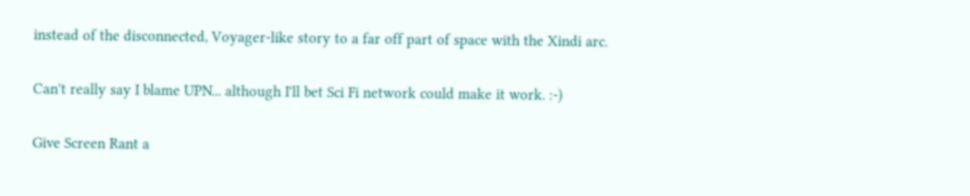instead of the disconnected, Voyager-like story to a far off part of space with the Xindi arc.

Can't really say I blame UPN... although I'll bet Sci Fi network could make it work. :-)

Give Screen Rant a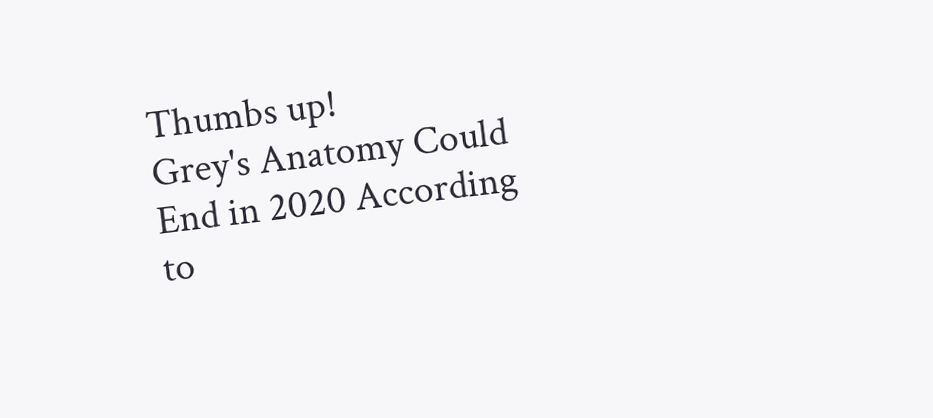Thumbs up!
Grey's Anatomy Could End in 2020 According to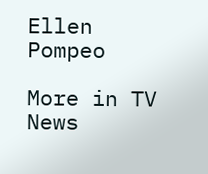Ellen Pompeo

More in TV News